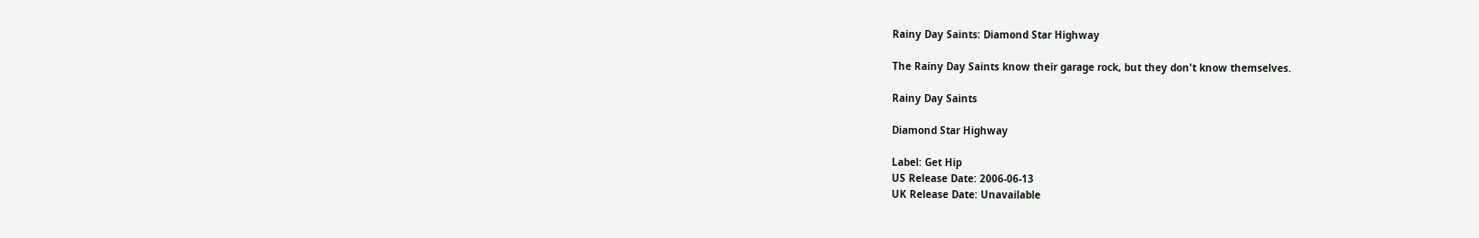Rainy Day Saints: Diamond Star Highway

The Rainy Day Saints know their garage rock, but they don't know themselves.

Rainy Day Saints

Diamond Star Highway

Label: Get Hip
US Release Date: 2006-06-13
UK Release Date: Unavailable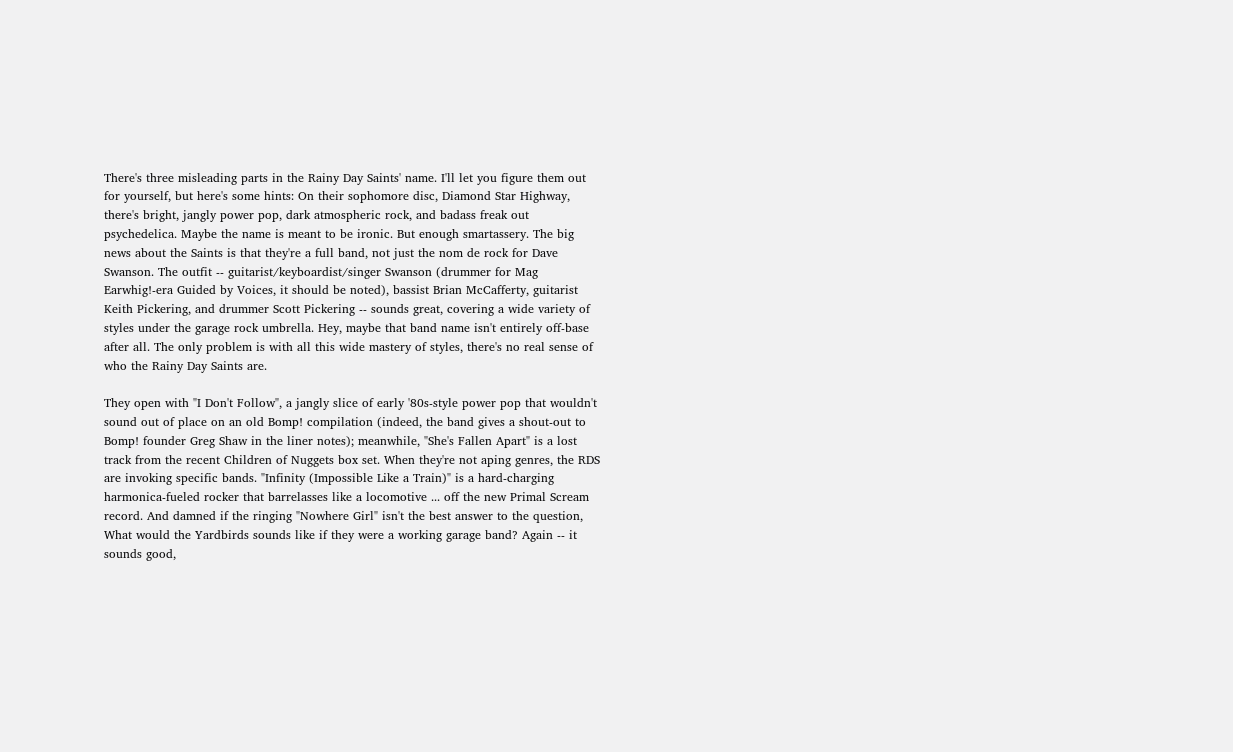There's three misleading parts in the Rainy Day Saints' name. I'll let you figure them out for yourself, but here's some hints: On their sophomore disc, Diamond Star Highway, there's bright, jangly power pop, dark atmospheric rock, and badass freak out psychedelica. Maybe the name is meant to be ironic. But enough smartassery. The big news about the Saints is that they're a full band, not just the nom de rock for Dave Swanson. The outfit -- guitarist/keyboardist/singer Swanson (drummer for Mag Earwhig!-era Guided by Voices, it should be noted), bassist Brian McCafferty, guitarist Keith Pickering, and drummer Scott Pickering -- sounds great, covering a wide variety of styles under the garage rock umbrella. Hey, maybe that band name isn't entirely off-base after all. The only problem is with all this wide mastery of styles, there's no real sense of who the Rainy Day Saints are.

They open with "I Don't Follow", a jangly slice of early '80s-style power pop that wouldn't sound out of place on an old Bomp! compilation (indeed, the band gives a shout-out to Bomp! founder Greg Shaw in the liner notes); meanwhile, "She's Fallen Apart" is a lost track from the recent Children of Nuggets box set. When they're not aping genres, the RDS are invoking specific bands. "Infinity (Impossible Like a Train)" is a hard-charging harmonica-fueled rocker that barrelasses like a locomotive ... off the new Primal Scream record. And damned if the ringing "Nowhere Girl" isn't the best answer to the question, What would the Yardbirds sounds like if they were a working garage band? Again -- it sounds good,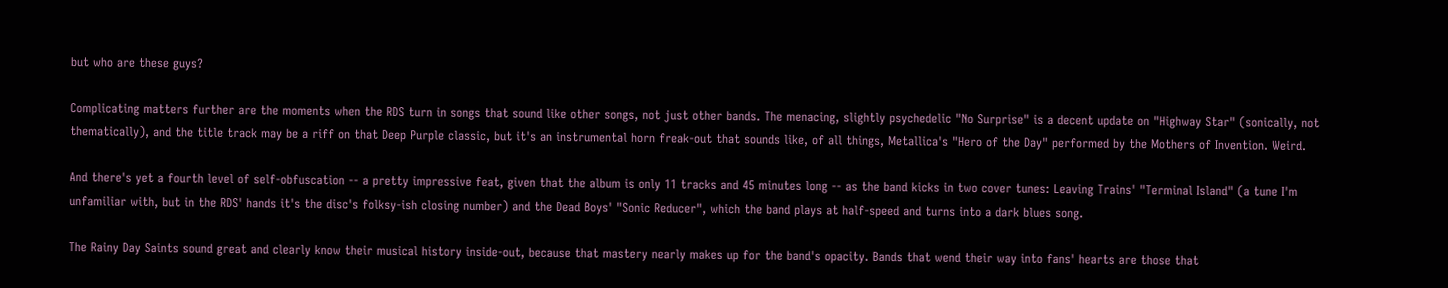but who are these guys?

Complicating matters further are the moments when the RDS turn in songs that sound like other songs, not just other bands. The menacing, slightly psychedelic "No Surprise" is a decent update on "Highway Star" (sonically, not thematically), and the title track may be a riff on that Deep Purple classic, but it's an instrumental horn freak-out that sounds like, of all things, Metallica's "Hero of the Day" performed by the Mothers of Invention. Weird.

And there's yet a fourth level of self-obfuscation -- a pretty impressive feat, given that the album is only 11 tracks and 45 minutes long -- as the band kicks in two cover tunes: Leaving Trains' "Terminal Island" (a tune I'm unfamiliar with, but in the RDS' hands it's the disc's folksy-ish closing number) and the Dead Boys' "Sonic Reducer", which the band plays at half-speed and turns into a dark blues song.

The Rainy Day Saints sound great and clearly know their musical history inside-out, because that mastery nearly makes up for the band's opacity. Bands that wend their way into fans' hearts are those that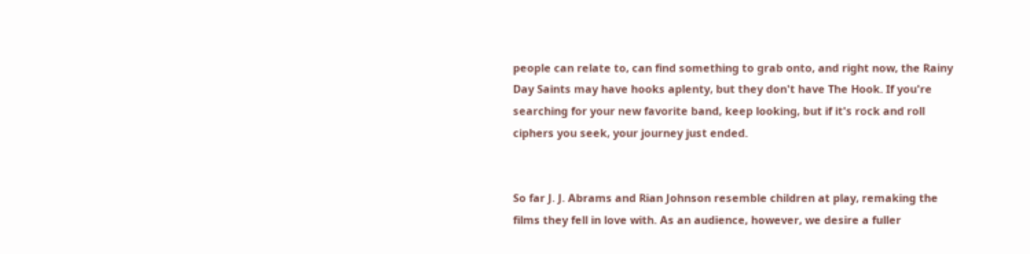people can relate to, can find something to grab onto, and right now, the Rainy Day Saints may have hooks aplenty, but they don't have The Hook. If you're searching for your new favorite band, keep looking, but if it's rock and roll ciphers you seek, your journey just ended.


So far J. J. Abrams and Rian Johnson resemble children at play, remaking the films they fell in love with. As an audience, however, we desire a fuller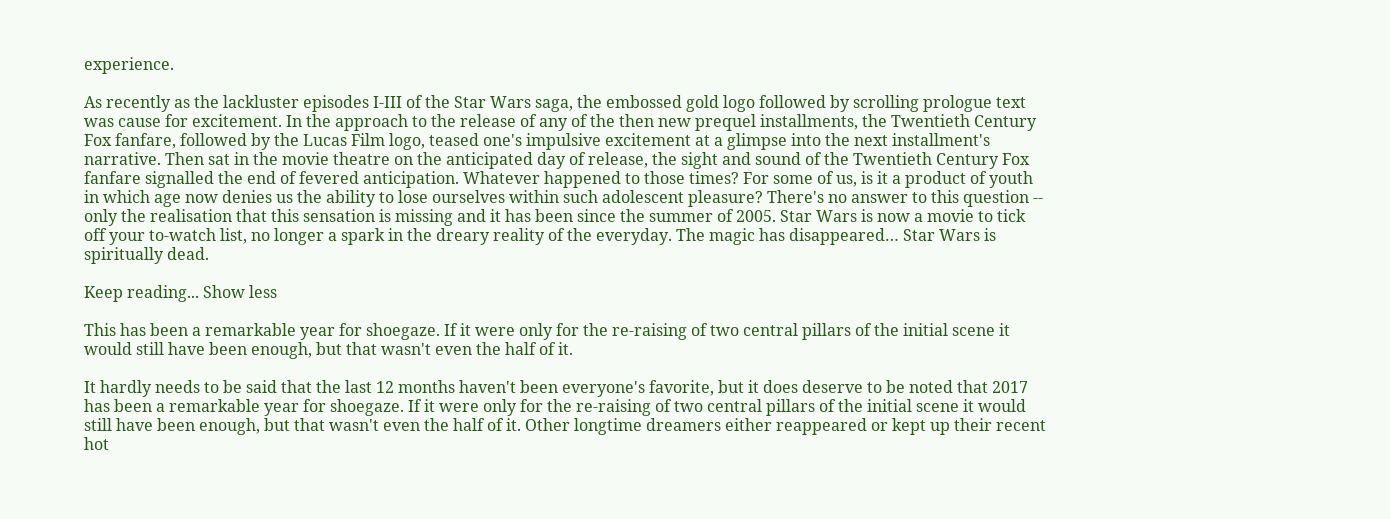experience.

As recently as the lackluster episodes I-III of the Star Wars saga, the embossed gold logo followed by scrolling prologue text was cause for excitement. In the approach to the release of any of the then new prequel installments, the Twentieth Century Fox fanfare, followed by the Lucas Film logo, teased one's impulsive excitement at a glimpse into the next installment's narrative. Then sat in the movie theatre on the anticipated day of release, the sight and sound of the Twentieth Century Fox fanfare signalled the end of fevered anticipation. Whatever happened to those times? For some of us, is it a product of youth in which age now denies us the ability to lose ourselves within such adolescent pleasure? There's no answer to this question -- only the realisation that this sensation is missing and it has been since the summer of 2005. Star Wars is now a movie to tick off your to-watch list, no longer a spark in the dreary reality of the everyday. The magic has disappeared… Star Wars is spiritually dead.

Keep reading... Show less

This has been a remarkable year for shoegaze. If it were only for the re-raising of two central pillars of the initial scene it would still have been enough, but that wasn't even the half of it.

It hardly needs to be said that the last 12 months haven't been everyone's favorite, but it does deserve to be noted that 2017 has been a remarkable year for shoegaze. If it were only for the re-raising of two central pillars of the initial scene it would still have been enough, but that wasn't even the half of it. Other longtime dreamers either reappeared or kept up their recent hot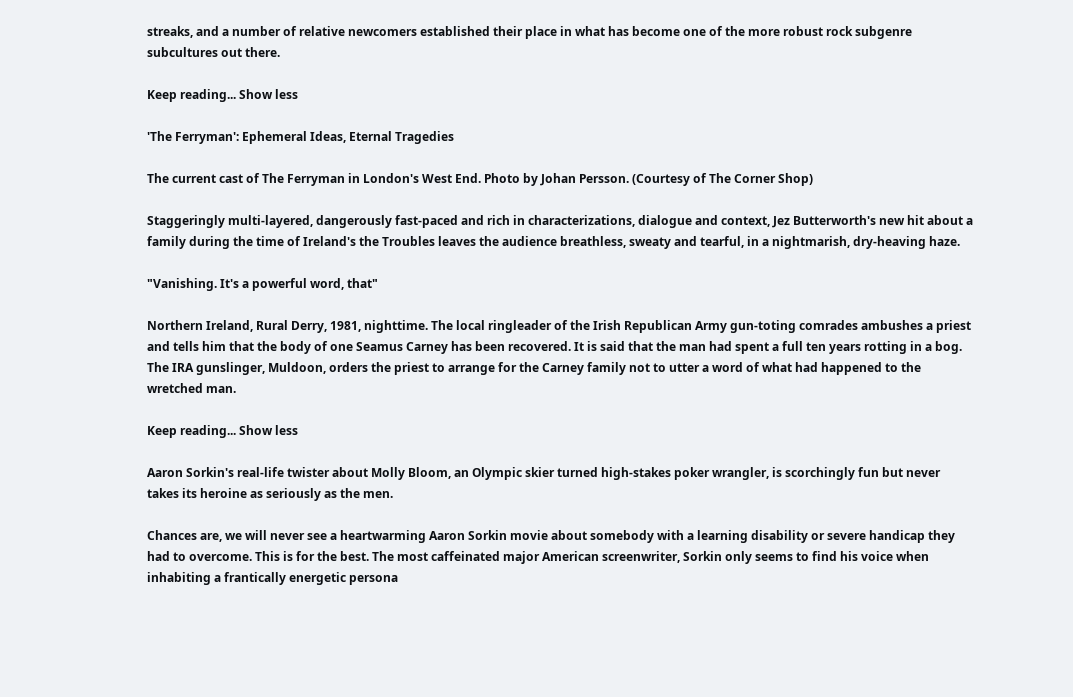streaks, and a number of relative newcomers established their place in what has become one of the more robust rock subgenre subcultures out there.

Keep reading... Show less

'The Ferryman': Ephemeral Ideas, Eternal Tragedies

The current cast of The Ferryman in London's West End. Photo by Johan Persson. (Courtesy of The Corner Shop)

Staggeringly multi-layered, dangerously fast-paced and rich in characterizations, dialogue and context, Jez Butterworth's new hit about a family during the time of Ireland's the Troubles leaves the audience breathless, sweaty and tearful, in a nightmarish, dry-heaving haze.

"Vanishing. It's a powerful word, that"

Northern Ireland, Rural Derry, 1981, nighttime. The local ringleader of the Irish Republican Army gun-toting comrades ambushes a priest and tells him that the body of one Seamus Carney has been recovered. It is said that the man had spent a full ten years rotting in a bog. The IRA gunslinger, Muldoon, orders the priest to arrange for the Carney family not to utter a word of what had happened to the wretched man.

Keep reading... Show less

Aaron Sorkin's real-life twister about Molly Bloom, an Olympic skier turned high-stakes poker wrangler, is scorchingly fun but never takes its heroine as seriously as the men.

Chances are, we will never see a heartwarming Aaron Sorkin movie about somebody with a learning disability or severe handicap they had to overcome. This is for the best. The most caffeinated major American screenwriter, Sorkin only seems to find his voice when inhabiting a frantically energetic persona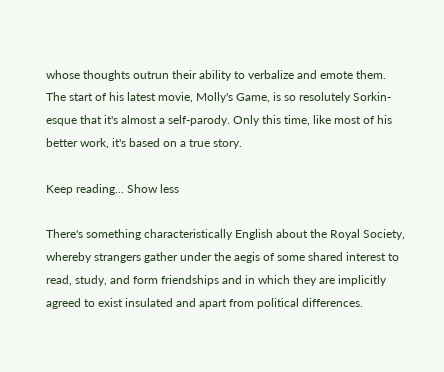whose thoughts outrun their ability to verbalize and emote them. The start of his latest movie, Molly's Game, is so resolutely Sorkin-esque that it's almost a self-parody. Only this time, like most of his better work, it's based on a true story.

Keep reading... Show less

There's something characteristically English about the Royal Society, whereby strangers gather under the aegis of some shared interest to read, study, and form friendships and in which they are implicitly agreed to exist insulated and apart from political differences.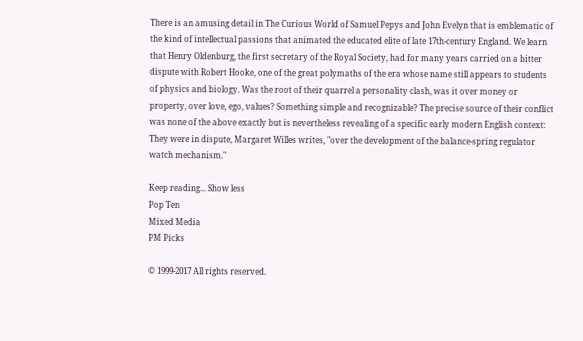There is an amusing detail in The Curious World of Samuel Pepys and John Evelyn that is emblematic of the kind of intellectual passions that animated the educated elite of late 17th-century England. We learn that Henry Oldenburg, the first secretary of the Royal Society, had for many years carried on a bitter dispute with Robert Hooke, one of the great polymaths of the era whose name still appears to students of physics and biology. Was the root of their quarrel a personality clash, was it over money or property, over love, ego, values? Something simple and recognizable? The precise source of their conflict was none of the above exactly but is nevertheless revealing of a specific early modern English context: They were in dispute, Margaret Willes writes, "over the development of the balance-spring regulator watch mechanism."

Keep reading... Show less
Pop Ten
Mixed Media
PM Picks

© 1999-2017 All rights reserved.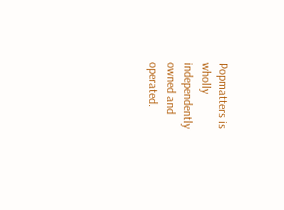Popmatters is wholly independently owned and operated.